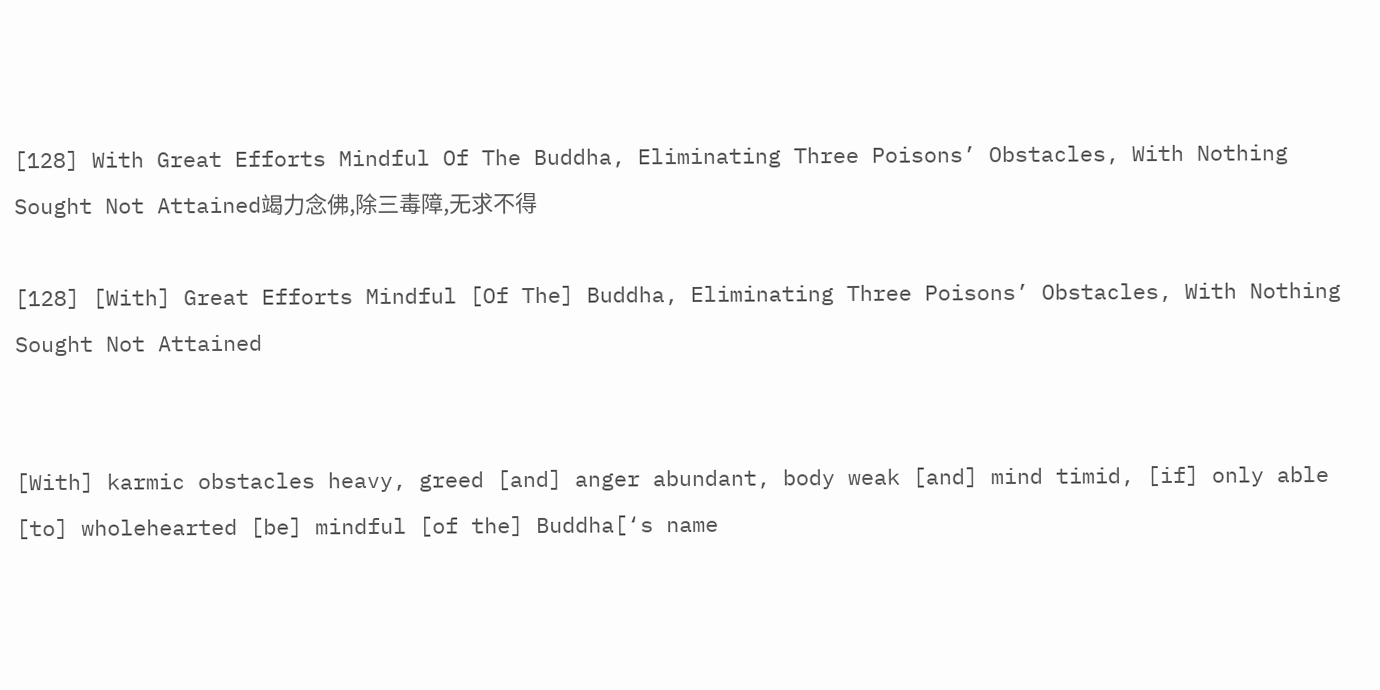[128] With Great Efforts Mindful Of The Buddha, Eliminating Three Poisons’ Obstacles, With Nothing Sought Not Attained竭力念佛,除三毒障,无求不得

[128] [With] Great Efforts Mindful [Of The] Buddha, Eliminating Three Poisons’ Obstacles, With Nothing Sought Not Attained


[With] karmic obstacles heavy, greed [and] anger abundant, body weak [and] mind timid, [if] only able [to] wholehearted [be] mindful [of the] Buddha[‘s name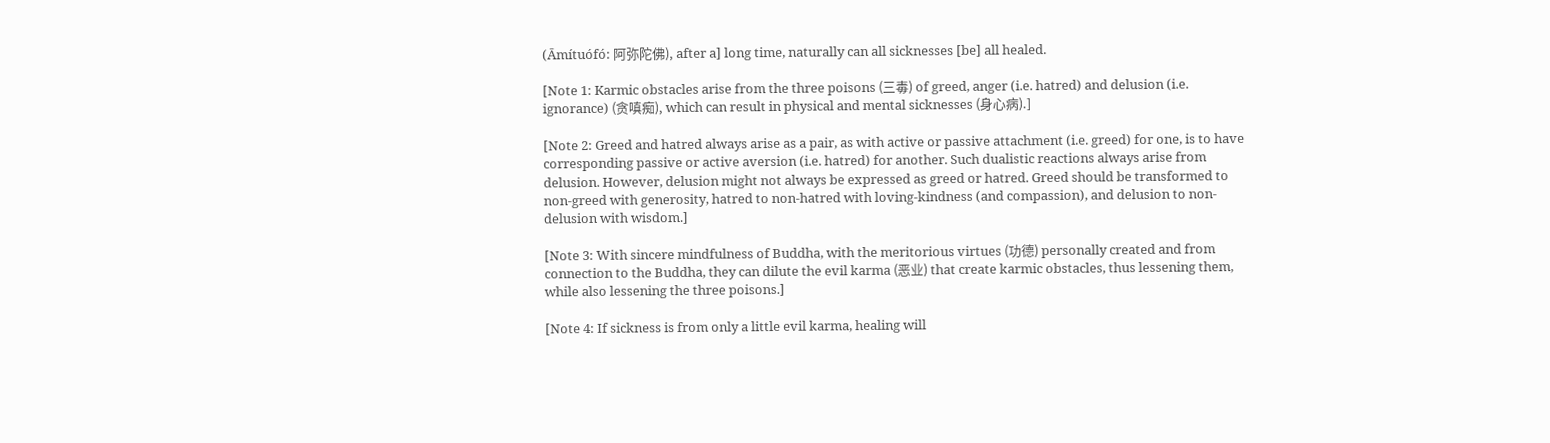(Āmítuófó: 阿弥陀佛), after a] long time, naturally can all sicknesses [be] all healed.

[Note 1: Karmic obstacles arise from the three poisons (三毒) of greed, anger (i.e. hatred) and delusion (i.e. ignorance) (贪嗔痴), which can result in physical and mental sicknesses (身心病).]

[Note 2: Greed and hatred always arise as a pair, as with active or passive attachment (i.e. greed) for one, is to have corresponding passive or active aversion (i.e. hatred) for another. Such dualistic reactions always arise from delusion. However, delusion might not always be expressed as greed or hatred. Greed should be transformed to non-greed with generosity, hatred to non-hatred with loving-kindness (and compassion), and delusion to non-delusion with wisdom.]

[Note 3: With sincere mindfulness of Buddha, with the meritorious virtues (功德) personally created and from connection to the Buddha, they can dilute the evil karma (恶业) that create karmic obstacles, thus lessening them, while also lessening the three poisons.]

[Note 4: If sickness is from only a little evil karma, healing will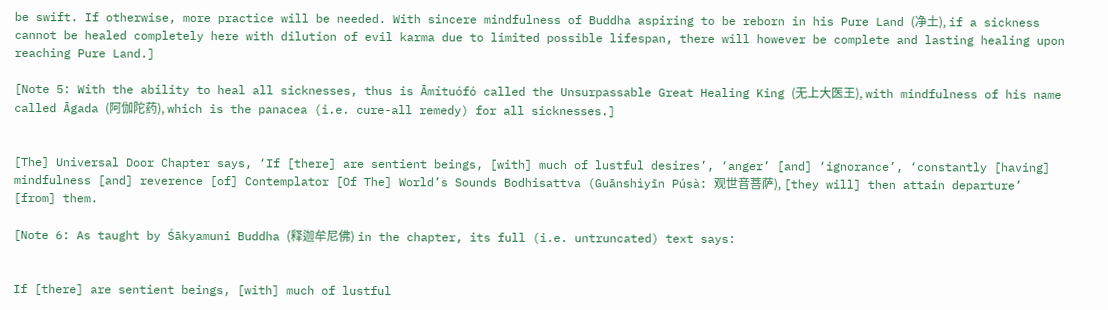be swift. If otherwise, more practice will be needed. With sincere mindfulness of Buddha aspiring to be reborn in his Pure Land (净土), if a sickness cannot be healed completely here with dilution of evil karma due to limited possible lifespan, there will however be complete and lasting healing upon reaching Pure Land.]

[Note 5: With the ability to heal all sicknesses, thus is Āmítuófó called the Unsurpassable Great Healing King (无上大医王), with mindfulness of his name called Āgada (阿伽陀药), which is the panacea (i.e. cure-all remedy) for all sicknesses.]


[The] Universal Door Chapter says, ‘If [there] are sentient beings, [with] much of lustful desires’, ‘anger’ [and] ‘ignorance’, ‘constantly [having] mindfulness [and] reverence [of] Contemplator [Of The] World’s Sounds Bodhisattva (Guānshìyīn Púsà: 观世音菩萨), [they will] then attain departure’ [from] them.

[Note 6: As taught by Śākyamuni Buddha (释迦牟尼佛) in the chapter, its full (i.e. untruncated) text says:


If [there] are sentient beings, [with] much of lustful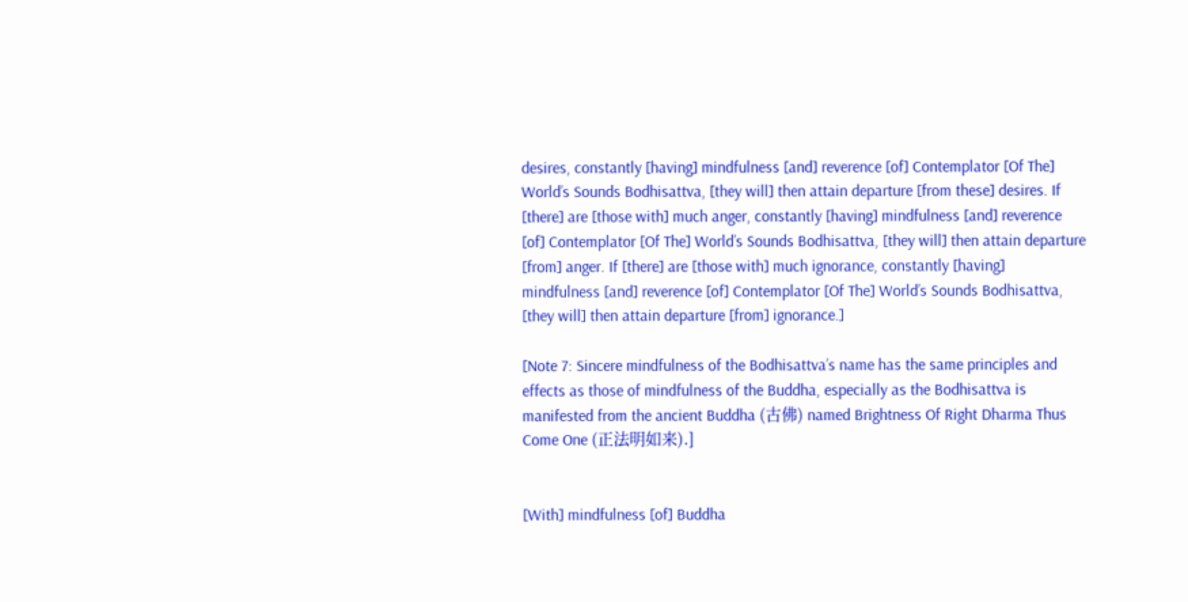desires, constantly [having] mindfulness [and] reverence [of] Contemplator [Of The] World’s Sounds Bodhisattva, [they will] then attain departure [from these] desires. If [there] are [those with] much anger, constantly [having] mindfulness [and] reverence [of] Contemplator [Of The] World’s Sounds Bodhisattva, [they will] then attain departure [from] anger. If [there] are [those with] much ignorance, constantly [having] mindfulness [and] reverence [of] Contemplator [Of The] World’s Sounds Bodhisattva, [they will] then attain departure [from] ignorance.]

[Note 7: Sincere mindfulness of the Bodhisattva’s name has the same principles and effects as those of mindfulness of the Buddha, especially as the Bodhisattva is manifested from the ancient Buddha (古佛) named Brightness Of Right Dharma Thus Come One (正法明如来).]


[With] mindfulness [of] Buddha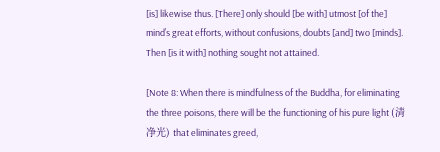[is] likewise thus. [There] only should [be with] utmost [of the] mind’s great efforts, without confusions, doubts [and] two [minds]. Then [is it with] nothing sought not attained.

[Note 8: When there is mindfulness of the Buddha, for eliminating the three poisons, there will be the functioning of his pure light (清净光) that eliminates greed,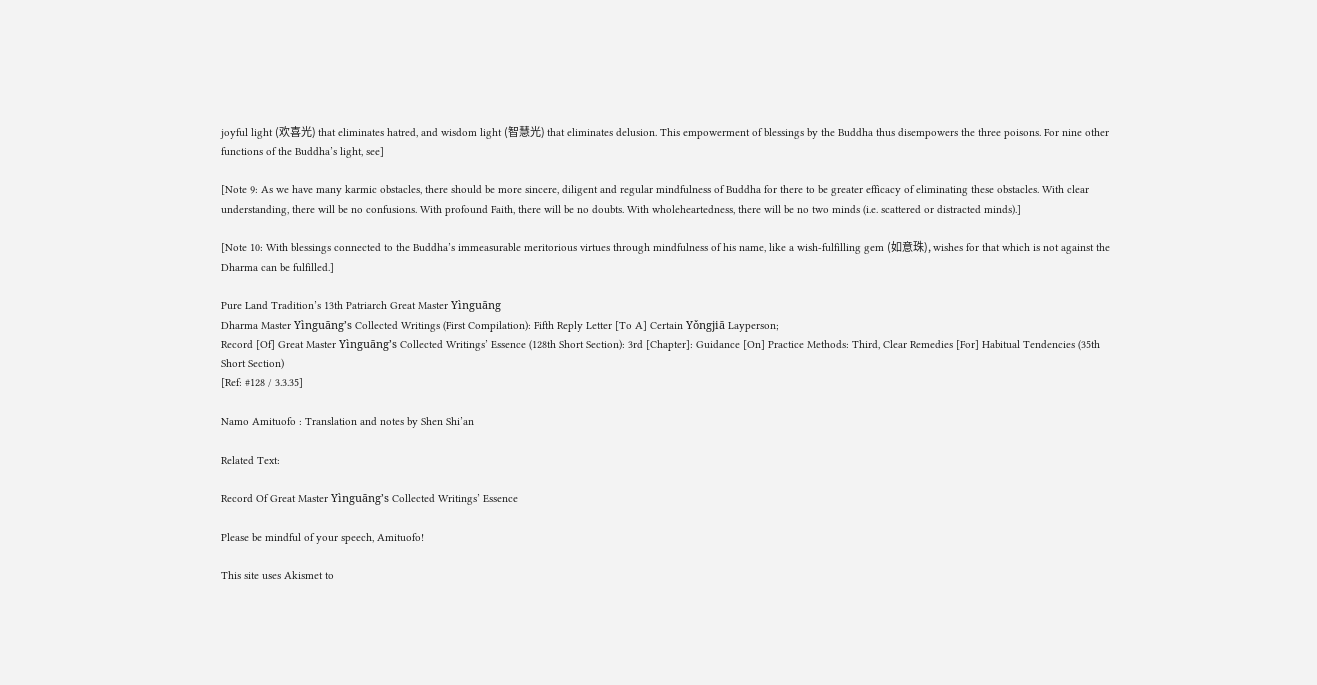joyful light (欢喜光) that eliminates hatred, and wisdom light (智慧光) that eliminates delusion. This empowerment of blessings by the Buddha thus disempowers the three poisons. For nine other functions of the Buddha’s light, see]

[Note 9: As we have many karmic obstacles, there should be more sincere, diligent and regular mindfulness of Buddha for there to be greater efficacy of eliminating these obstacles. With clear understanding, there will be no confusions. With profound Faith, there will be no doubts. With wholeheartedness, there will be no two minds (i.e. scattered or distracted minds).]

[Note 10: With blessings connected to the Buddha’s immeasurable meritorious virtues through mindfulness of his name, like a wish-fulfilling gem (如意珠), wishes for that which is not against the Dharma can be fulfilled.]

Pure Land Tradition’s 13th Patriarch Great Master Yìnguāng
Dharma Master Yìnguāng’s Collected Writings (First Compilation): Fifth Reply Letter [To A] Certain Yǒngjiā Layperson;
Record [Of] Great Master Yìnguāng’s Collected Writings’ Essence (128th Short Section): 3rd [Chapter]: Guidance [On] Practice Methods: Third, Clear Remedies [For] Habitual Tendencies (35th Short Section)
[Ref: #128 / 3.3.35]

Namo Amituofo : Translation and notes by Shen Shi’an

Related Text:

Record Of Great Master Yìnguāng’s Collected Writings’ Essence

Please be mindful of your speech, Amituofo!

This site uses Akismet to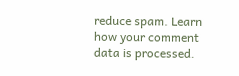reduce spam. Learn how your comment data is processed.